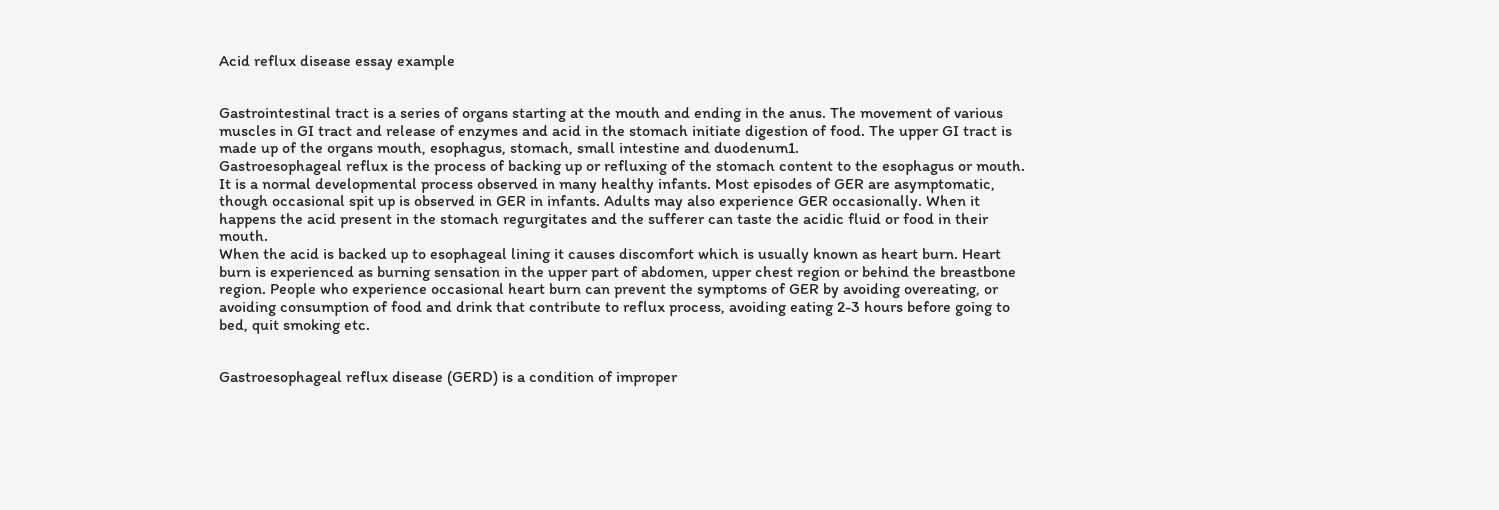Acid reflux disease essay example


Gastrointestinal tract is a series of organs starting at the mouth and ending in the anus. The movement of various muscles in GI tract and release of enzymes and acid in the stomach initiate digestion of food. The upper GI tract is made up of the organs mouth, esophagus, stomach, small intestine and duodenum1.
Gastroesophageal reflux is the process of backing up or refluxing of the stomach content to the esophagus or mouth. It is a normal developmental process observed in many healthy infants. Most episodes of GER are asymptomatic, though occasional spit up is observed in GER in infants. Adults may also experience GER occasionally. When it happens the acid present in the stomach regurgitates and the sufferer can taste the acidic fluid or food in their mouth.
When the acid is backed up to esophageal lining it causes discomfort which is usually known as heart burn. Heart burn is experienced as burning sensation in the upper part of abdomen, upper chest region or behind the breastbone region. People who experience occasional heart burn can prevent the symptoms of GER by avoiding overeating, or avoiding consumption of food and drink that contribute to reflux process, avoiding eating 2-3 hours before going to bed, quit smoking etc.


Gastroesophageal reflux disease (GERD) is a condition of improper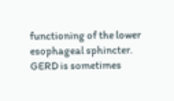functioning of the lower esophageal sphincter. GERD is sometimes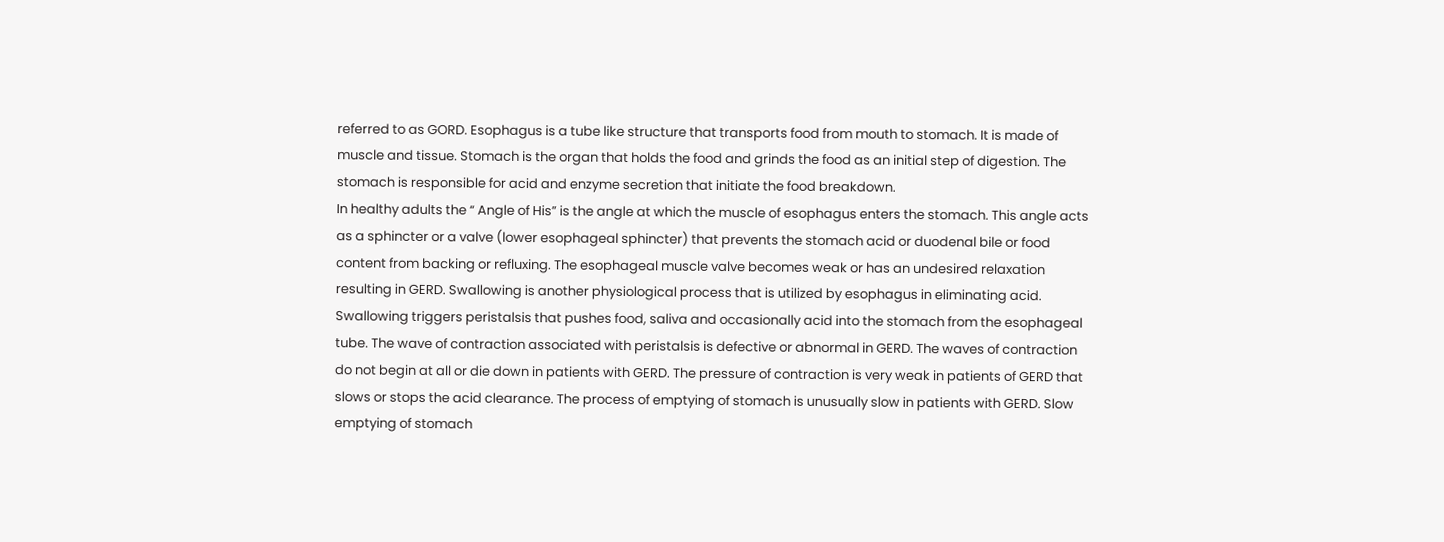referred to as GORD. Esophagus is a tube like structure that transports food from mouth to stomach. It is made of muscle and tissue. Stomach is the organ that holds the food and grinds the food as an initial step of digestion. The stomach is responsible for acid and enzyme secretion that initiate the food breakdown.
In healthy adults the “ Angle of His” is the angle at which the muscle of esophagus enters the stomach. This angle acts as a sphincter or a valve (lower esophageal sphincter) that prevents the stomach acid or duodenal bile or food content from backing or refluxing. The esophageal muscle valve becomes weak or has an undesired relaxation resulting in GERD. Swallowing is another physiological process that is utilized by esophagus in eliminating acid. Swallowing triggers peristalsis that pushes food, saliva and occasionally acid into the stomach from the esophageal tube. The wave of contraction associated with peristalsis is defective or abnormal in GERD. The waves of contraction do not begin at all or die down in patients with GERD. The pressure of contraction is very weak in patients of GERD that slows or stops the acid clearance. The process of emptying of stomach is unusually slow in patients with GERD. Slow emptying of stomach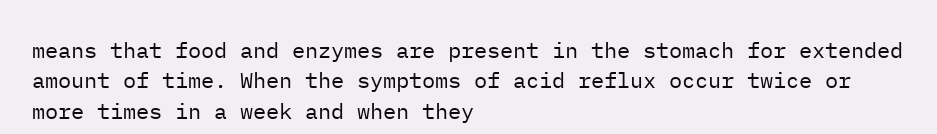means that food and enzymes are present in the stomach for extended amount of time. When the symptoms of acid reflux occur twice or more times in a week and when they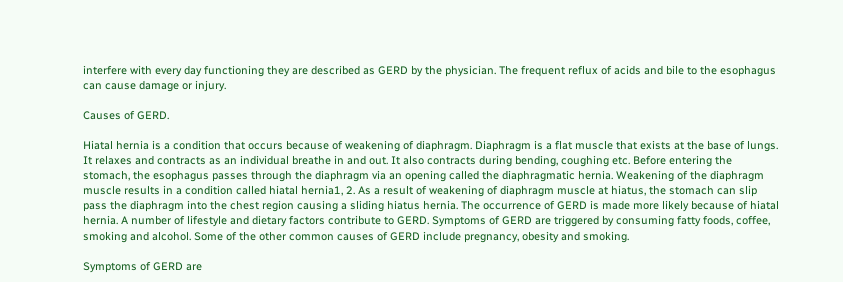interfere with every day functioning they are described as GERD by the physician. The frequent reflux of acids and bile to the esophagus can cause damage or injury.

Causes of GERD.

Hiatal hernia is a condition that occurs because of weakening of diaphragm. Diaphragm is a flat muscle that exists at the base of lungs. It relaxes and contracts as an individual breathe in and out. It also contracts during bending, coughing etc. Before entering the stomach, the esophagus passes through the diaphragm via an opening called the diaphragmatic hernia. Weakening of the diaphragm muscle results in a condition called hiatal hernia1, 2. As a result of weakening of diaphragm muscle at hiatus, the stomach can slip pass the diaphragm into the chest region causing a sliding hiatus hernia. The occurrence of GERD is made more likely because of hiatal hernia. A number of lifestyle and dietary factors contribute to GERD. Symptoms of GERD are triggered by consuming fatty foods, coffee, smoking and alcohol. Some of the other common causes of GERD include pregnancy, obesity and smoking.

Symptoms of GERD are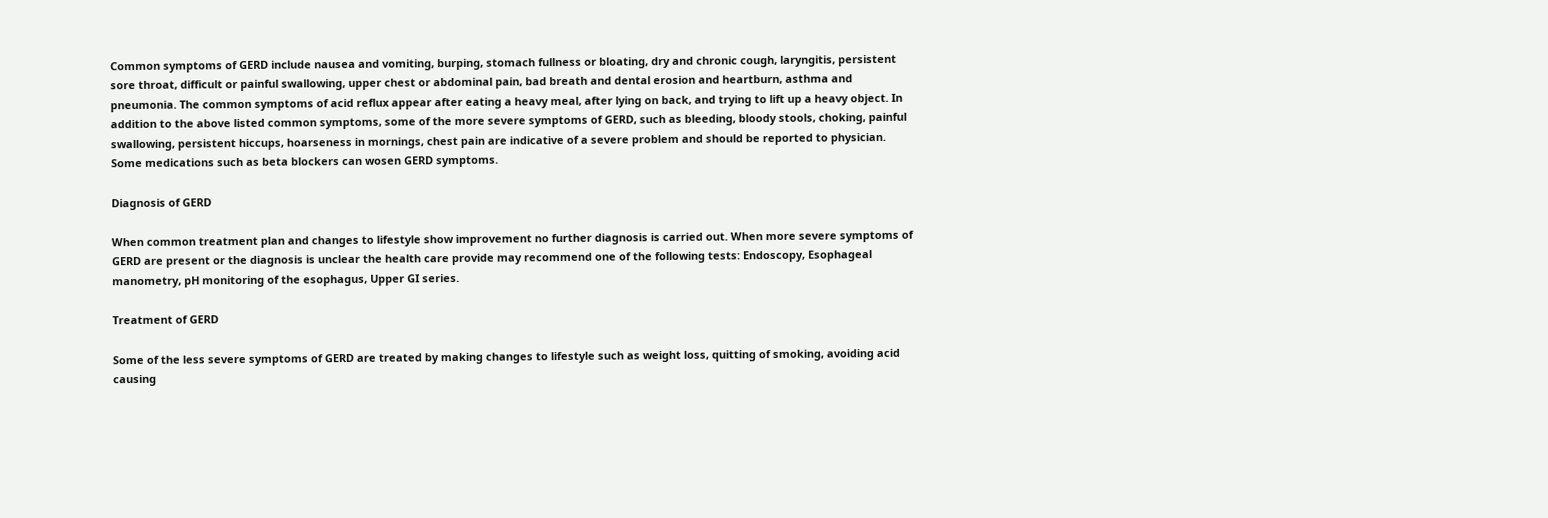Common symptoms of GERD include nausea and vomiting, burping, stomach fullness or bloating, dry and chronic cough, laryngitis, persistent sore throat, difficult or painful swallowing, upper chest or abdominal pain, bad breath and dental erosion and heartburn, asthma and pneumonia. The common symptoms of acid reflux appear after eating a heavy meal, after lying on back, and trying to lift up a heavy object. In addition to the above listed common symptoms, some of the more severe symptoms of GERD, such as bleeding, bloody stools, choking, painful swallowing, persistent hiccups, hoarseness in mornings, chest pain are indicative of a severe problem and should be reported to physician. Some medications such as beta blockers can wosen GERD symptoms.

Diagnosis of GERD

When common treatment plan and changes to lifestyle show improvement no further diagnosis is carried out. When more severe symptoms of GERD are present or the diagnosis is unclear the health care provide may recommend one of the following tests: Endoscopy, Esophageal manometry, pH monitoring of the esophagus, Upper GI series.

Treatment of GERD

Some of the less severe symptoms of GERD are treated by making changes to lifestyle such as weight loss, quitting of smoking, avoiding acid causing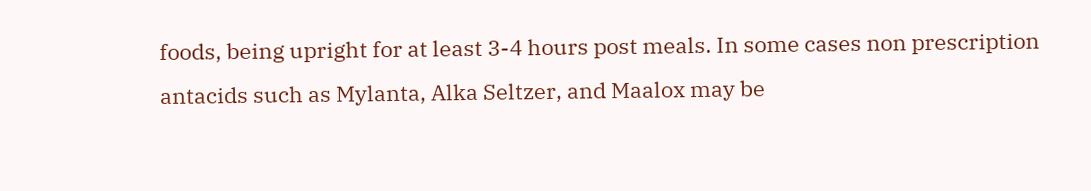foods, being upright for at least 3-4 hours post meals. In some cases non prescription antacids such as Mylanta, Alka Seltzer, and Maalox may be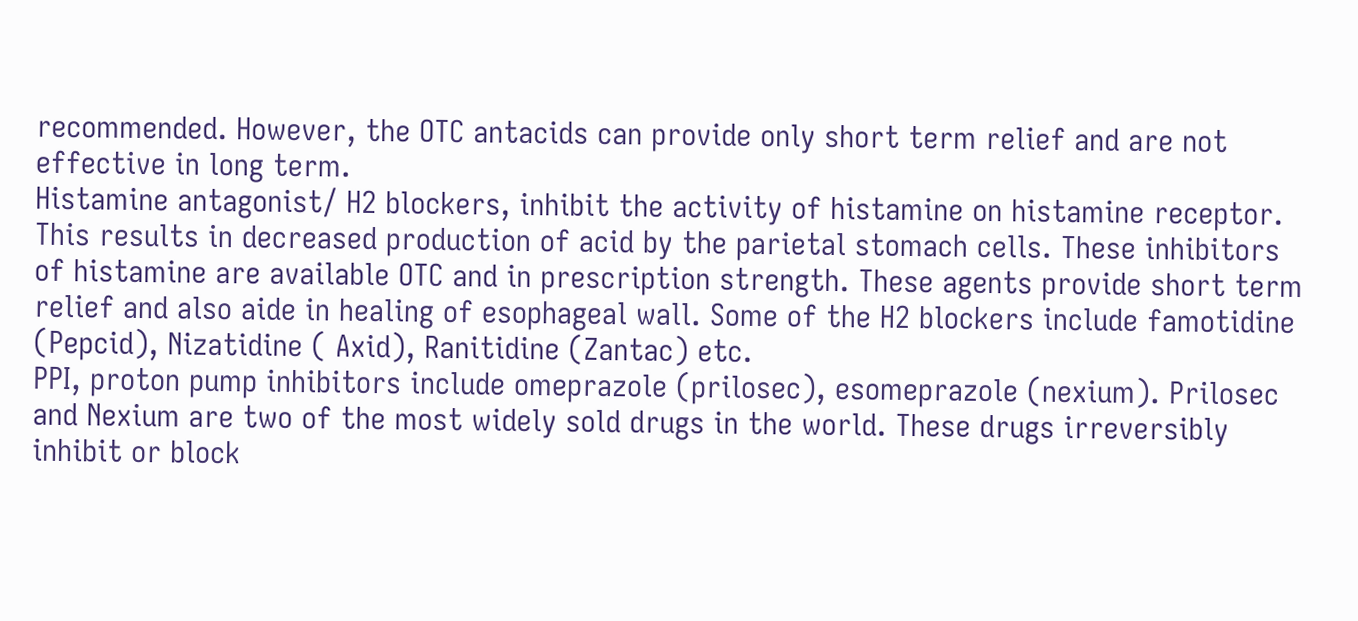recommended. However, the OTC antacids can provide only short term relief and are not effective in long term.
Histamine antagonist/ H2 blockers, inhibit the activity of histamine on histamine receptor. This results in decreased production of acid by the parietal stomach cells. These inhibitors of histamine are available OTC and in prescription strength. These agents provide short term relief and also aide in healing of esophageal wall. Some of the H2 blockers include famotidine (Pepcid), Nizatidine ( Axid), Ranitidine (Zantac) etc.
PPI, proton pump inhibitors include omeprazole (prilosec), esomeprazole (nexium). Prilosec and Nexium are two of the most widely sold drugs in the world. These drugs irreversibly inhibit or block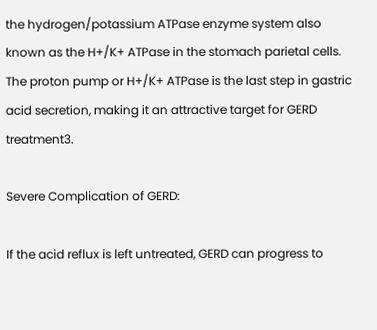the hydrogen/potassium ATPase enzyme system also known as the H+/K+ ATPase in the stomach parietal cells. The proton pump or H+/K+ ATPase is the last step in gastric acid secretion, making it an attractive target for GERD treatment3.

Severe Complication of GERD:

If the acid reflux is left untreated, GERD can progress to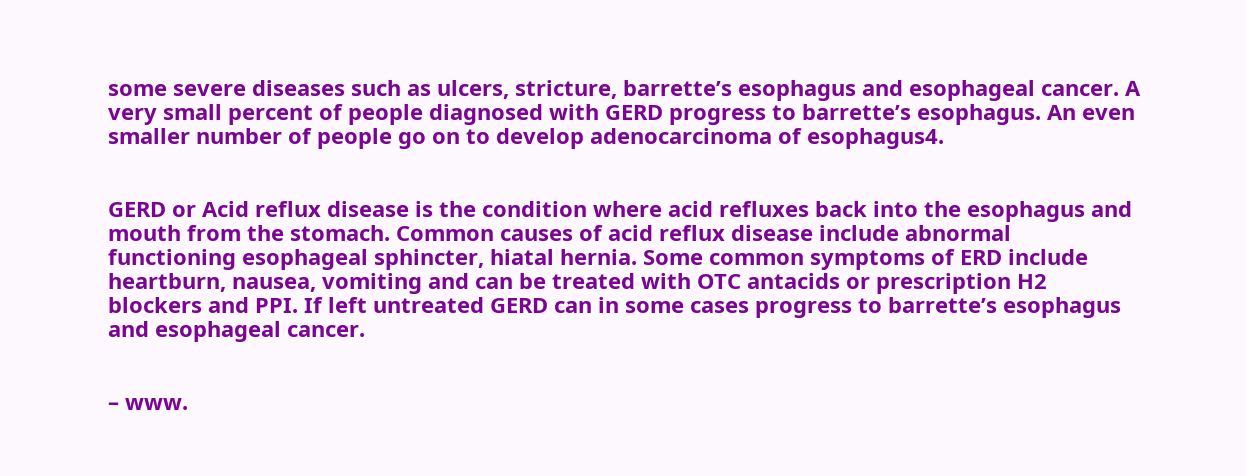some severe diseases such as ulcers, stricture, barrette’s esophagus and esophageal cancer. A very small percent of people diagnosed with GERD progress to barrette’s esophagus. An even smaller number of people go on to develop adenocarcinoma of esophagus4.


GERD or Acid reflux disease is the condition where acid refluxes back into the esophagus and mouth from the stomach. Common causes of acid reflux disease include abnormal functioning esophageal sphincter, hiatal hernia. Some common symptoms of ERD include heartburn, nausea, vomiting and can be treated with OTC antacids or prescription H2 blockers and PPI. If left untreated GERD can in some cases progress to barrette’s esophagus and esophageal cancer.


– www.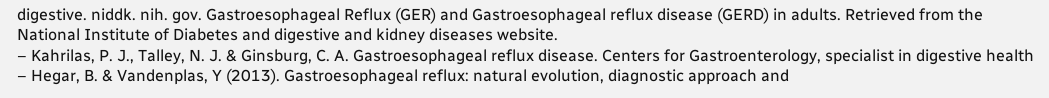digestive. niddk. nih. gov. Gastroesophageal Reflux (GER) and Gastroesophageal reflux disease (GERD) in adults. Retrieved from the National Institute of Diabetes and digestive and kidney diseases website.
– Kahrilas, P. J., Talley, N. J. & Ginsburg, C. A. Gastroesophageal reflux disease. Centers for Gastroenterology, specialist in digestive health
– Hegar, B. & Vandenplas, Y (2013). Gastroesophageal reflux: natural evolution, diagnostic approach and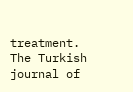treatment. The Turkish journal of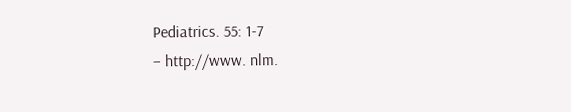Pediatrics. 55: 1-7
– http://www. nlm.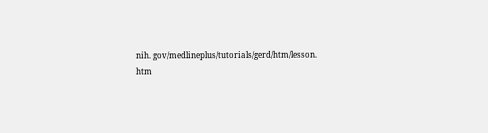nih. gov/medlineplus/tutorials/gerd/htm/lesson. htm